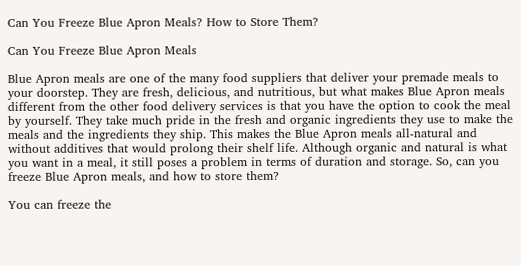Can You Freeze Blue Apron Meals? How to Store Them?

Can You Freeze Blue Apron Meals

Blue Apron meals are one of the many food suppliers that deliver your premade meals to your doorstep. They are fresh, delicious, and nutritious, but what makes Blue Apron meals different from the other food delivery services is that you have the option to cook the meal by yourself. They take much pride in the fresh and organic ingredients they use to make the meals and the ingredients they ship. This makes the Blue Apron meals all-natural and without additives that would prolong their shelf life. Although organic and natural is what you want in a meal, it still poses a problem in terms of duration and storage. So, can you freeze Blue Apron meals, and how to store them?

You can freeze the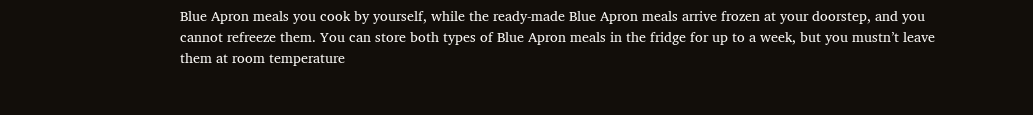Blue Apron meals you cook by yourself, while the ready-made Blue Apron meals arrive frozen at your doorstep, and you cannot refreeze them. You can store both types of Blue Apron meals in the fridge for up to a week, but you mustn’t leave them at room temperature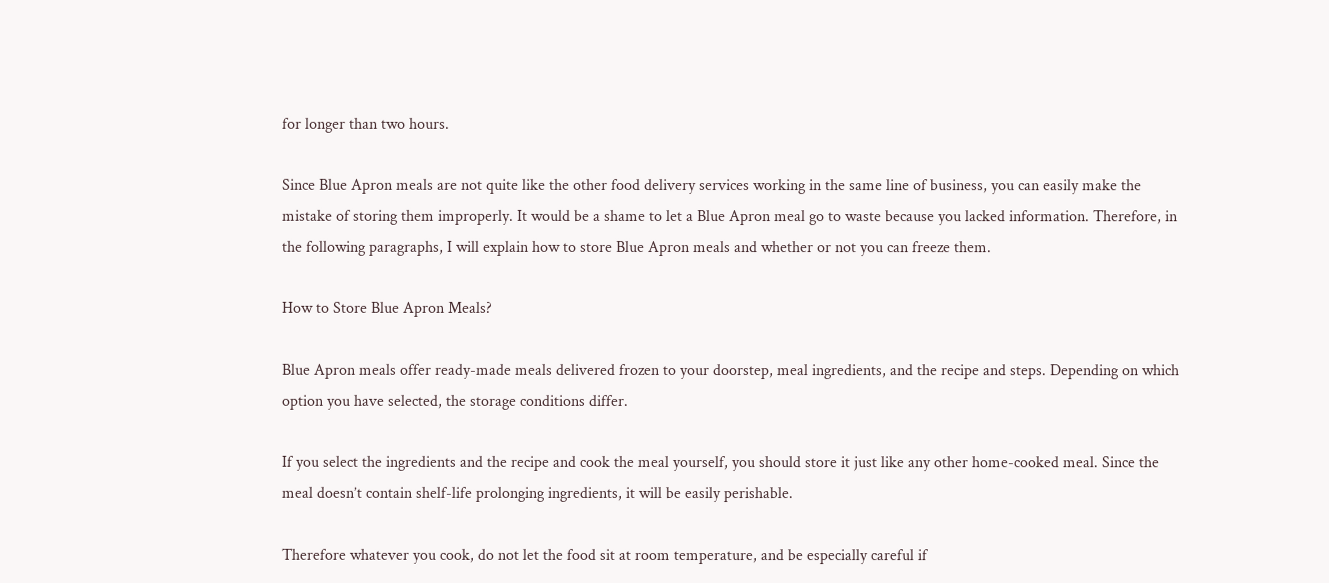for longer than two hours.

Since Blue Apron meals are not quite like the other food delivery services working in the same line of business, you can easily make the mistake of storing them improperly. It would be a shame to let a Blue Apron meal go to waste because you lacked information. Therefore, in the following paragraphs, I will explain how to store Blue Apron meals and whether or not you can freeze them.

How to Store Blue Apron Meals?

Blue Apron meals offer ready-made meals delivered frozen to your doorstep, meal ingredients, and the recipe and steps. Depending on which option you have selected, the storage conditions differ.

If you select the ingredients and the recipe and cook the meal yourself, you should store it just like any other home-cooked meal. Since the meal doesn’t contain shelf-life prolonging ingredients, it will be easily perishable.

Therefore whatever you cook, do not let the food sit at room temperature, and be especially careful if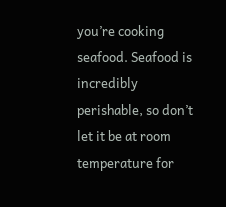you’re cooking seafood. Seafood is incredibly perishable, so don’t let it be at room temperature for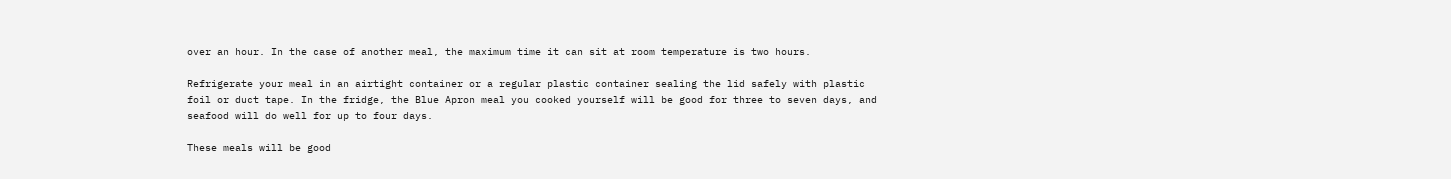over an hour. In the case of another meal, the maximum time it can sit at room temperature is two hours.

Refrigerate your meal in an airtight container or a regular plastic container sealing the lid safely with plastic foil or duct tape. In the fridge, the Blue Apron meal you cooked yourself will be good for three to seven days, and seafood will do well for up to four days.

These meals will be good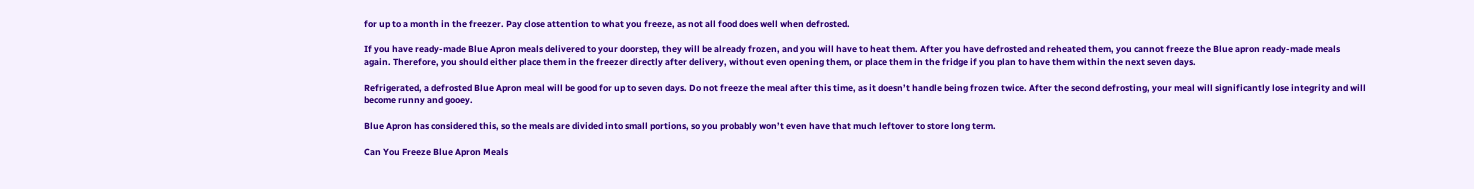for up to a month in the freezer. Pay close attention to what you freeze, as not all food does well when defrosted.

If you have ready-made Blue Apron meals delivered to your doorstep, they will be already frozen, and you will have to heat them. After you have defrosted and reheated them, you cannot freeze the Blue apron ready-made meals again. Therefore, you should either place them in the freezer directly after delivery, without even opening them, or place them in the fridge if you plan to have them within the next seven days.

Refrigerated, a defrosted Blue Apron meal will be good for up to seven days. Do not freeze the meal after this time, as it doesn’t handle being frozen twice. After the second defrosting, your meal will significantly lose integrity and will become runny and gooey.

Blue Apron has considered this, so the meals are divided into small portions, so you probably won’t even have that much leftover to store long term.

Can You Freeze Blue Apron Meals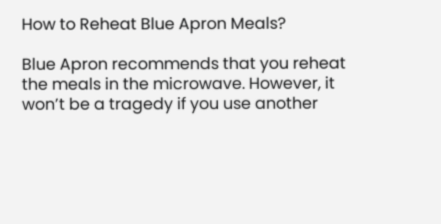How to Reheat Blue Apron Meals?

Blue Apron recommends that you reheat the meals in the microwave. However, it won’t be a tragedy if you use another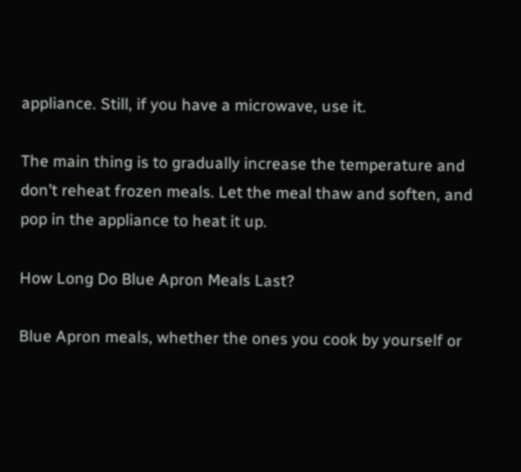appliance. Still, if you have a microwave, use it.

The main thing is to gradually increase the temperature and don’t reheat frozen meals. Let the meal thaw and soften, and pop in the appliance to heat it up.

How Long Do Blue Apron Meals Last?

Blue Apron meals, whether the ones you cook by yourself or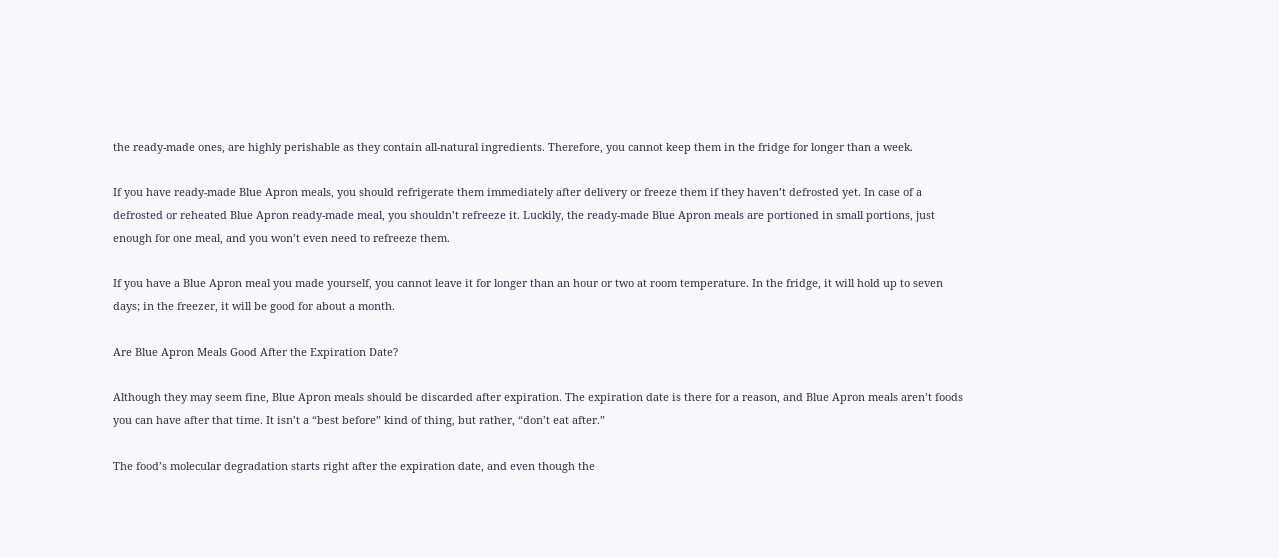the ready-made ones, are highly perishable as they contain all-natural ingredients. Therefore, you cannot keep them in the fridge for longer than a week.

If you have ready-made Blue Apron meals, you should refrigerate them immediately after delivery or freeze them if they haven’t defrosted yet. In case of a defrosted or reheated Blue Apron ready-made meal, you shouldn’t refreeze it. Luckily, the ready-made Blue Apron meals are portioned in small portions, just enough for one meal, and you won’t even need to refreeze them.

If you have a Blue Apron meal you made yourself, you cannot leave it for longer than an hour or two at room temperature. In the fridge, it will hold up to seven days; in the freezer, it will be good for about a month.

Are Blue Apron Meals Good After the Expiration Date?

Although they may seem fine, Blue Apron meals should be discarded after expiration. The expiration date is there for a reason, and Blue Apron meals aren’t foods you can have after that time. It isn’t a “best before” kind of thing, but rather, “don’t eat after.”

The food’s molecular degradation starts right after the expiration date, and even though the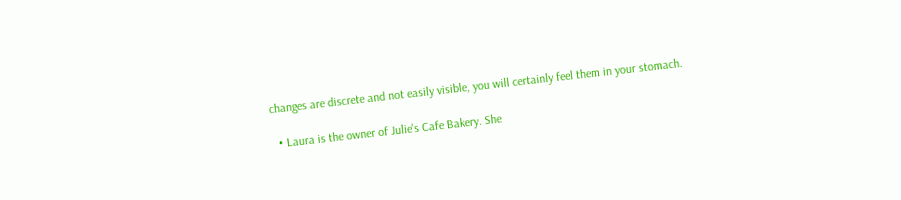changes are discrete and not easily visible, you will certainly feel them in your stomach.

  • Laura is the owner of Julie's Cafe Bakery. She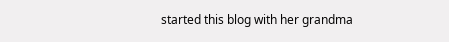started this blog with her grandma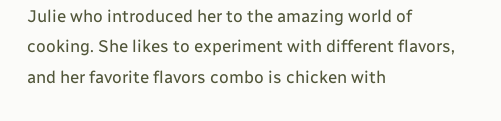Julie who introduced her to the amazing world of cooking. She likes to experiment with different flavors, and her favorite flavors combo is chicken with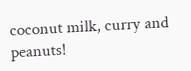coconut milk, curry and peanuts!